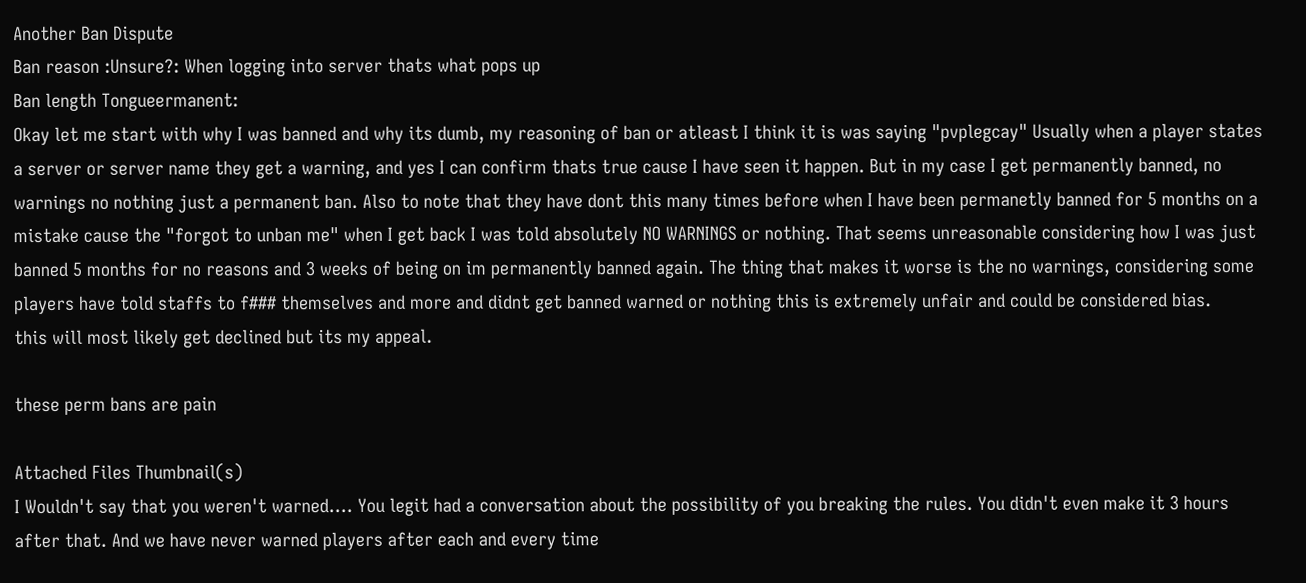Another Ban Dispute
Ban reason :Unsure?: When logging into server thats what pops up
Ban length Tongueermanent:
Okay let me start with why I was banned and why its dumb, my reasoning of ban or atleast I think it is was saying "pvplegcay" Usually when a player states a server or server name they get a warning, and yes I can confirm thats true cause I have seen it happen. But in my case I get permanently banned, no warnings no nothing just a permanent ban. Also to note that they have dont this many times before when I have been permanetly banned for 5 months on a mistake cause the "forgot to unban me" when I get back I was told absolutely NO WARNINGS or nothing. That seems unreasonable considering how I was just banned 5 months for no reasons and 3 weeks of being on im permanently banned again. The thing that makes it worse is the no warnings, considering some players have told staffs to f### themselves and more and didnt get banned warned or nothing this is extremely unfair and could be considered bias.
this will most likely get declined but its my appeal.

these perm bans are pain

Attached Files Thumbnail(s)
I Wouldn't say that you weren't warned.... You legit had a conversation about the possibility of you breaking the rules. You didn't even make it 3 hours after that. And we have never warned players after each and every time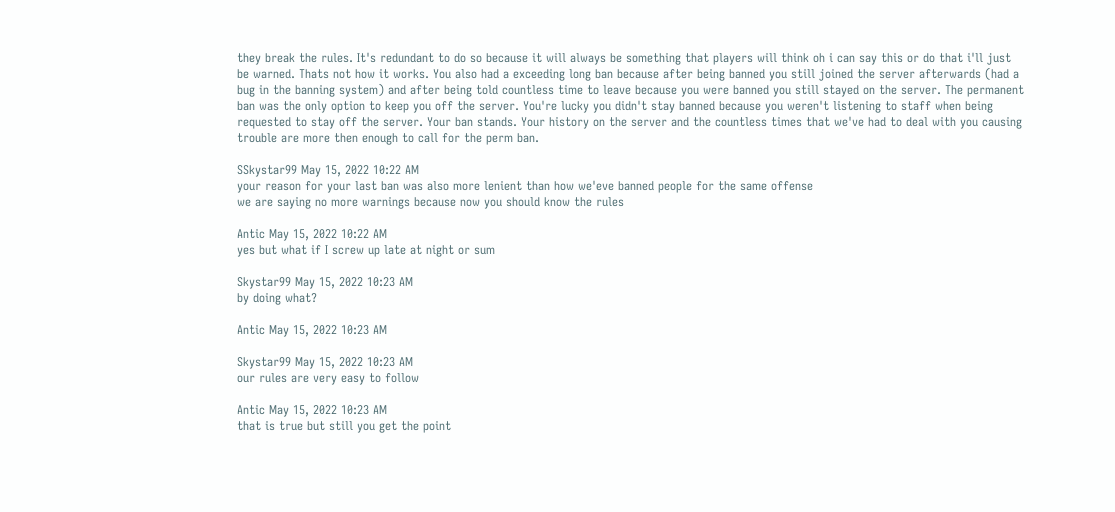they break the rules. It's redundant to do so because it will always be something that players will think oh i can say this or do that i'll just be warned. Thats not how it works. You also had a exceeding long ban because after being banned you still joined the server afterwards (had a bug in the banning system) and after being told countless time to leave because you were banned you still stayed on the server. The permanent ban was the only option to keep you off the server. You're lucky you didn't stay banned because you weren't listening to staff when being requested to stay off the server. Your ban stands. Your history on the server and the countless times that we've had to deal with you causing trouble are more then enough to call for the perm ban.

SSkystar99 May 15, 2022 10:22 AM
your reason for your last ban was also more lenient than how we'eve banned people for the same offense
we are saying no more warnings because now you should know the rules

Antic May 15, 2022 10:22 AM
yes but what if I screw up late at night or sum

Skystar99 May 15, 2022 10:23 AM
by doing what?

Antic May 15, 2022 10:23 AM

Skystar99 May 15, 2022 10:23 AM
our rules are very easy to follow

Antic May 15, 2022 10:23 AM
that is true but still you get the point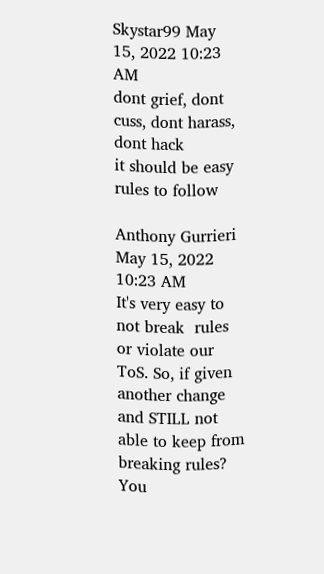Skystar99 May 15, 2022 10:23 AM
dont grief, dont cuss, dont harass, dont hack
it should be easy rules to follow

Anthony Gurrieri May 15, 2022 10:23 AM
It's very easy to not break  rules or violate our ToS. So, if given another change and STILL not able to keep from breaking rules? You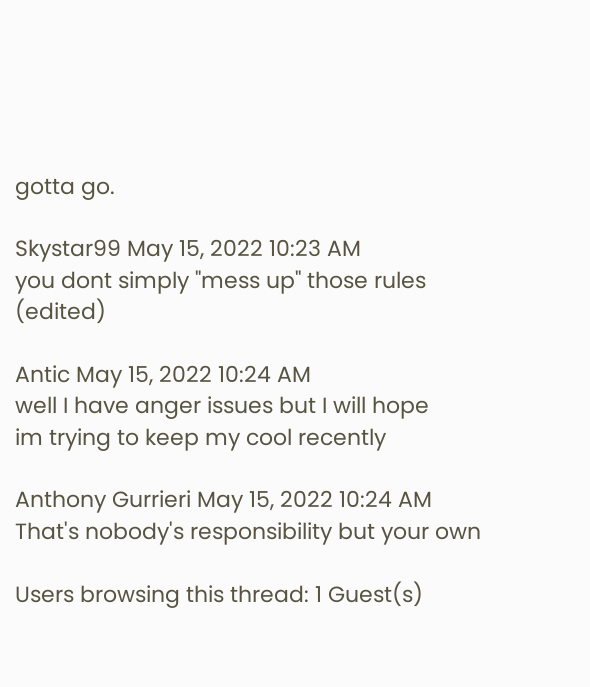gotta go.

Skystar99 May 15, 2022 10:23 AM
you dont simply "mess up" those rules (edited)

Antic May 15, 2022 10:24 AM
well I have anger issues but I will hope
im trying to keep my cool recently

Anthony Gurrieri May 15, 2022 10:24 AM
That's nobody's responsibility but your own

Users browsing this thread: 1 Guest(s)